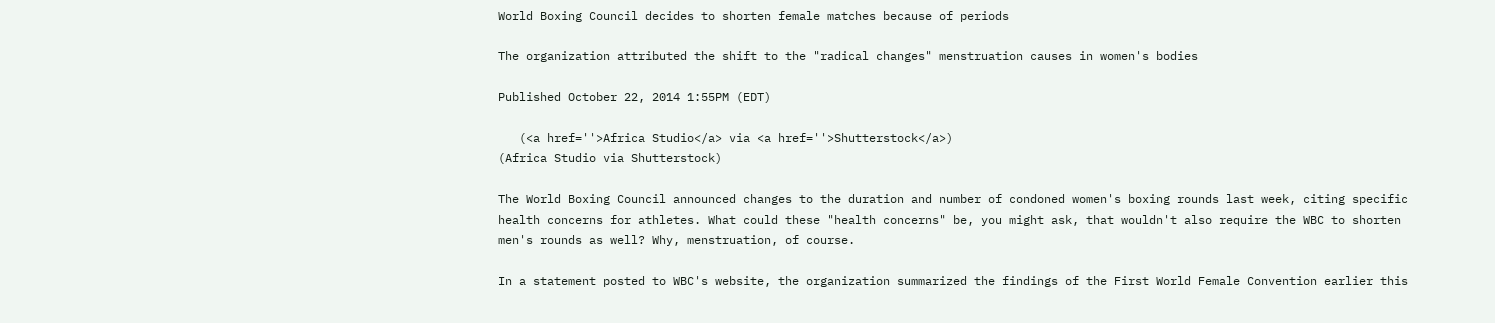World Boxing Council decides to shorten female matches because of periods

The organization attributed the shift to the "radical changes" menstruation causes in women's bodies

Published October 22, 2014 1:55PM (EDT)

   (<a href=''>Africa Studio</a> via <a href=''>Shutterstock</a>)
(Africa Studio via Shutterstock)

The World Boxing Council announced changes to the duration and number of condoned women's boxing rounds last week, citing specific health concerns for athletes. What could these "health concerns" be, you might ask, that wouldn't also require the WBC to shorten men's rounds as well? Why, menstruation, of course.

In a statement posted to WBC's website, the organization summarized the findings of the First World Female Convention earlier this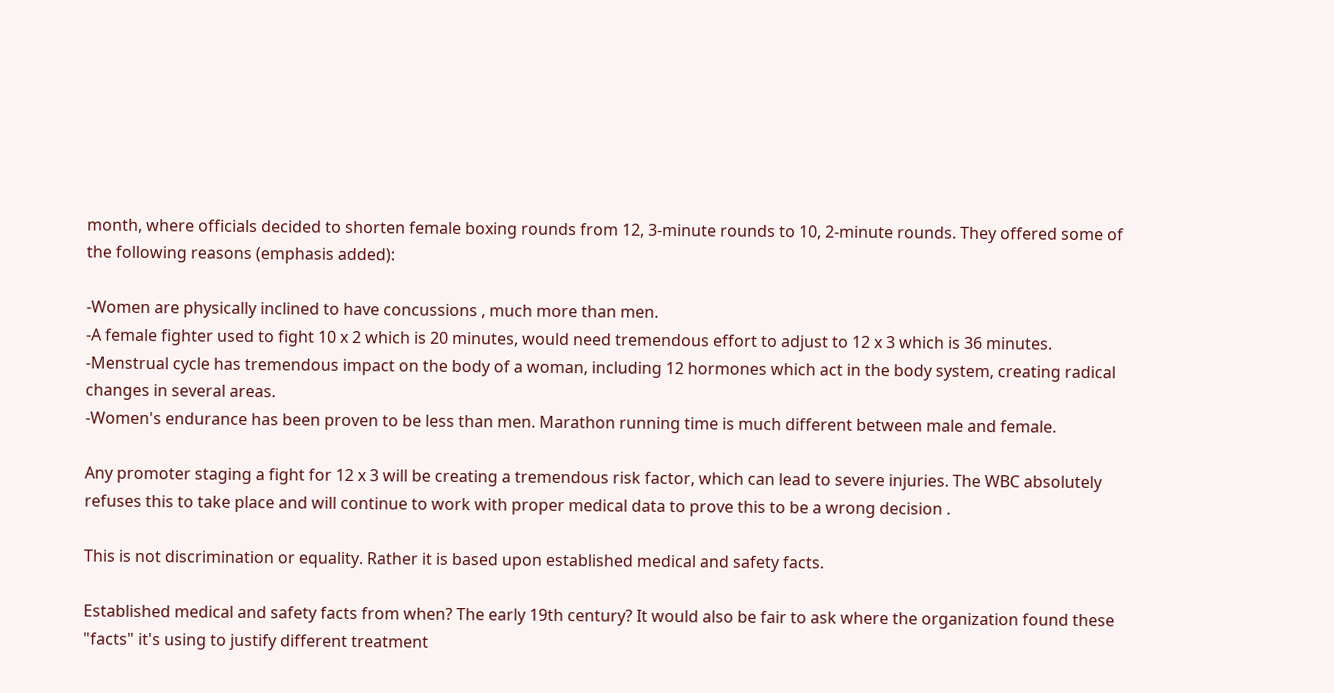month, where officials decided to shorten female boxing rounds from 12, 3-minute rounds to 10, 2-minute rounds. They offered some of the following reasons (emphasis added):

-Women are physically inclined to have concussions , much more than men.
-A female fighter used to fight 10 x 2 which is 20 minutes, would need tremendous effort to adjust to 12 x 3 which is 36 minutes.
-Menstrual cycle has tremendous impact on the body of a woman, including 12 hormones which act in the body system, creating radical changes in several areas.
-Women's endurance has been proven to be less than men. Marathon running time is much different between male and female.

Any promoter staging a fight for 12 x 3 will be creating a tremendous risk factor, which can lead to severe injuries. The WBC absolutely refuses this to take place and will continue to work with proper medical data to prove this to be a wrong decision .

This is not discrimination or equality. Rather it is based upon established medical and safety facts.

Established medical and safety facts from when? The early 19th century? It would also be fair to ask where the organization found these "facts" it's using to justify different treatment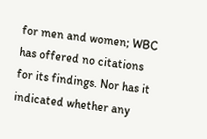for men and women; WBC has offered no citations for its findings. Nor has it indicated whether any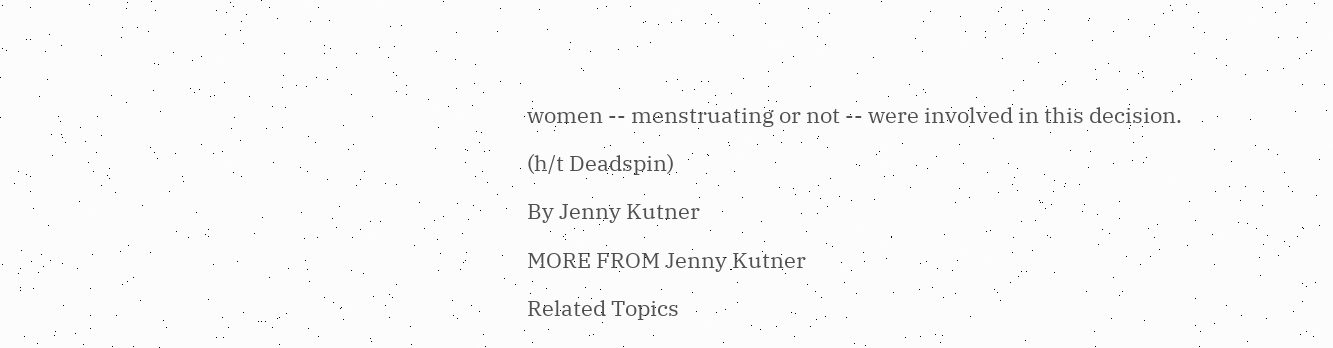women -- menstruating or not -- were involved in this decision.

(h/t Deadspin)

By Jenny Kutner

MORE FROM Jenny Kutner

Related Topics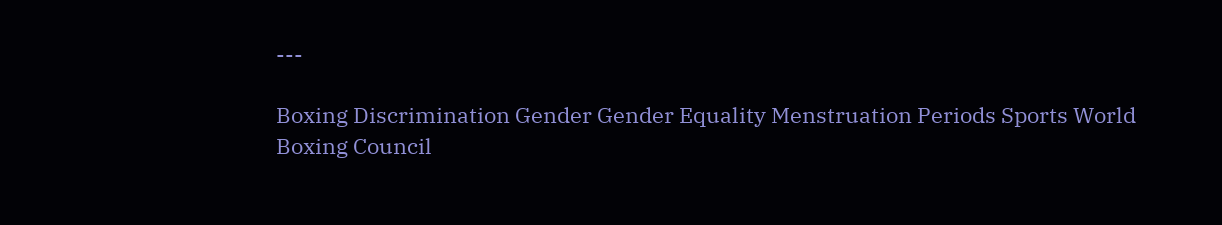---

Boxing Discrimination Gender Gender Equality Menstruation Periods Sports World Boxing Council